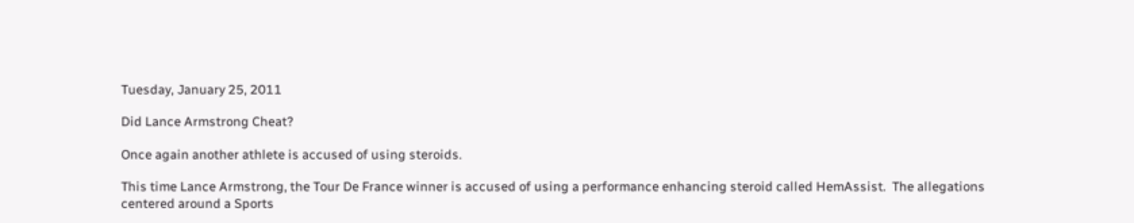Tuesday, January 25, 2011

Did Lance Armstrong Cheat?

Once again another athlete is accused of using steroids.

This time Lance Armstrong, the Tour De France winner is accused of using a performance enhancing steroid called HemAssist.  The allegations centered around a Sports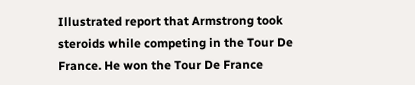Illustrated report that Armstrong took steroids while competing in the Tour De France. He won the Tour De France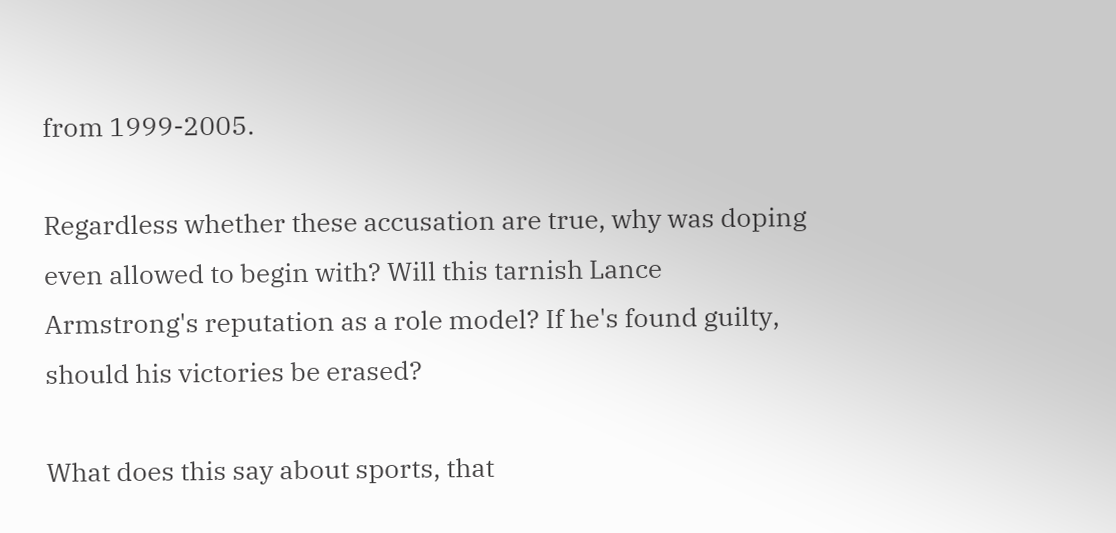from 1999-2005.

Regardless whether these accusation are true, why was doping even allowed to begin with? Will this tarnish Lance Armstrong's reputation as a role model? If he's found guilty,  should his victories be erased?

What does this say about sports, that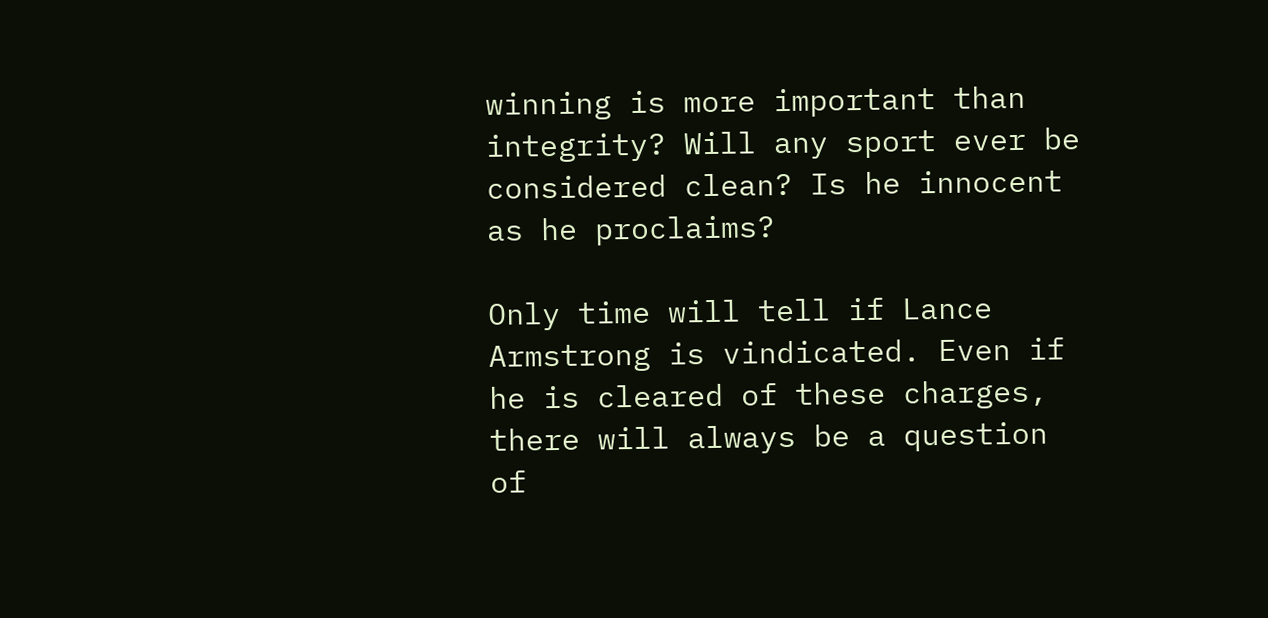winning is more important than integrity? Will any sport ever be considered clean? Is he innocent as he proclaims?

Only time will tell if Lance Armstrong is vindicated. Even if he is cleared of these charges,  there will always be a question of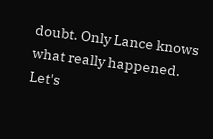doubt. Only Lance knows what really happened.  Let's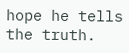hope he tells the truth.